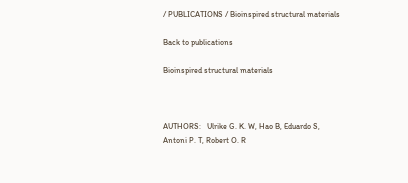/ PUBLICATIONS / Bioinspired structural materials

Back to publications

Bioinspired structural materials



AUTHORS:   Ulrike G. K. W, Hao B, Eduardo S, Antoni P. T, Robert O. R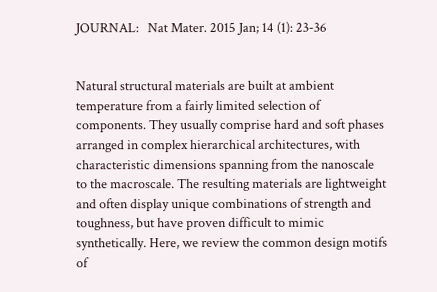JOURNAL:   Nat Mater. 2015 Jan; 14 (1): 23-36


Natural structural materials are built at ambient temperature from a fairly limited selection of components. They usually comprise hard and soft phases arranged in complex hierarchical architectures, with characteristic dimensions spanning from the nanoscale to the macroscale. The resulting materials are lightweight and often display unique combinations of strength and toughness, but have proven difficult to mimic synthetically. Here, we review the common design motifs of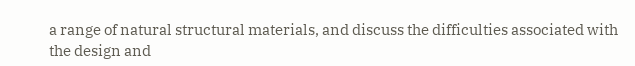a range of natural structural materials, and discuss the difficulties associated with the design and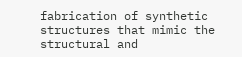fabrication of synthetic structures that mimic the structural and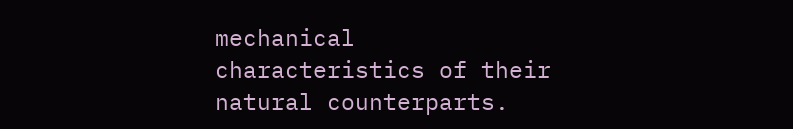mechanical characteristics of their natural counterparts.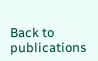Back to publications